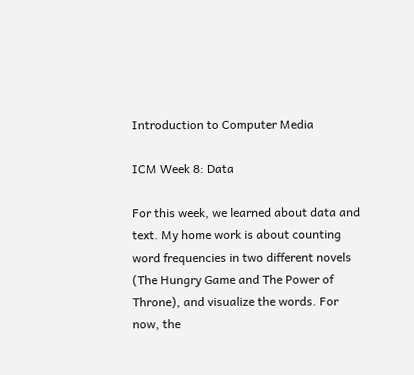Introduction to Computer Media

ICM Week 8: Data

For this week, we learned about data and text. My home work is about counting word frequencies in two different novels (The Hungry Game and The Power of Throne), and visualize the words. For now, the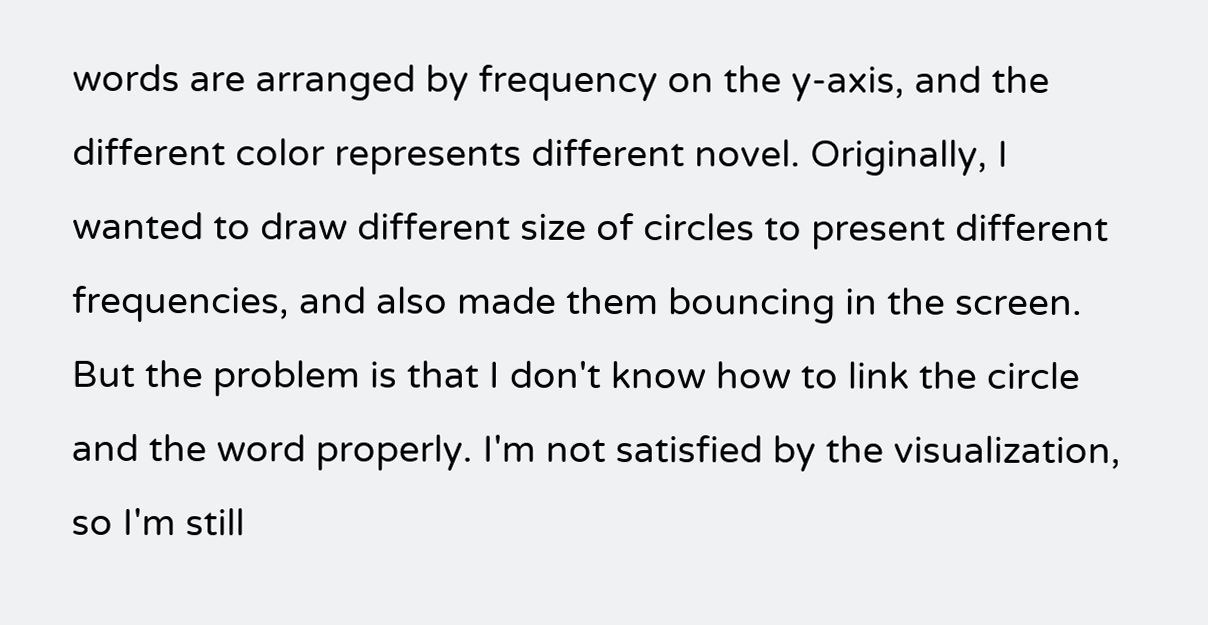words are arranged by frequency on the y-axis, and the different color represents different novel. Originally, I wanted to draw different size of circles to present different frequencies, and also made them bouncing in the screen. But the problem is that I don't know how to link the circle and the word properly. I'm not satisfied by the visualization, so I'm still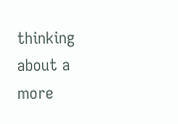thinking about a more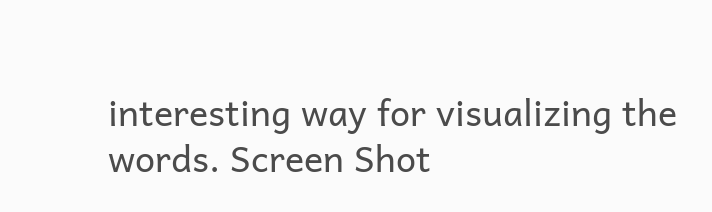interesting way for visualizing the words. Screen Shot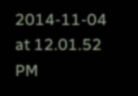2014-11-04 at 12.01.52 PM